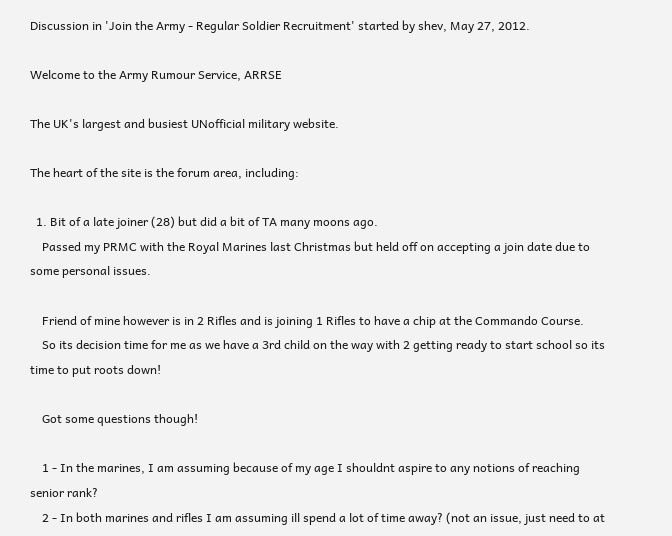Discussion in 'Join the Army - Regular Soldier Recruitment' started by shev, May 27, 2012.

Welcome to the Army Rumour Service, ARRSE

The UK's largest and busiest UNofficial military website.

The heart of the site is the forum area, including:

  1. Bit of a late joiner (28) but did a bit of TA many moons ago.
    Passed my PRMC with the Royal Marines last Christmas but held off on accepting a join date due to some personal issues.

    Friend of mine however is in 2 Rifles and is joining 1 Rifles to have a chip at the Commando Course.
    So its decision time for me as we have a 3rd child on the way with 2 getting ready to start school so its time to put roots down!

    Got some questions though!

    1 - In the marines, I am assuming because of my age I shouldnt aspire to any notions of reaching senior rank?
    2 - In both marines and rifles I am assuming ill spend a lot of time away? (not an issue, just need to at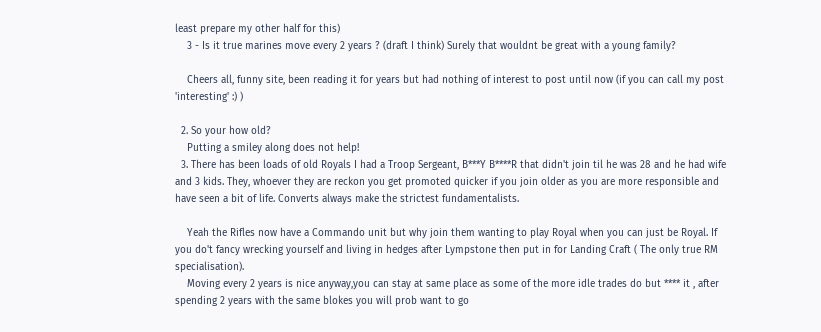least prepare my other half for this)
    3 - Is it true marines move every 2 years ? (draft I think) Surely that wouldnt be great with a young family?

    Cheers all, funny site, been reading it for years but had nothing of interest to post until now (if you can call my post 'interesting' :) )

  2. So your how old?
    Putting a smiley along does not help!
  3. There has been loads of old Royals I had a Troop Sergeant, B***Y B****R that didn't join til he was 28 and he had wife and 3 kids. They, whoever they are reckon you get promoted quicker if you join older as you are more responsible and have seen a bit of life. Converts always make the strictest fundamentalists.

    Yeah the Rifles now have a Commando unit but why join them wanting to play Royal when you can just be Royal. If you do't fancy wrecking yourself and living in hedges after Lympstone then put in for Landing Craft ( The only true RM specialisation).
    Moving every 2 years is nice anyway,you can stay at same place as some of the more idle trades do but **** it , after spending 2 years with the same blokes you will prob want to go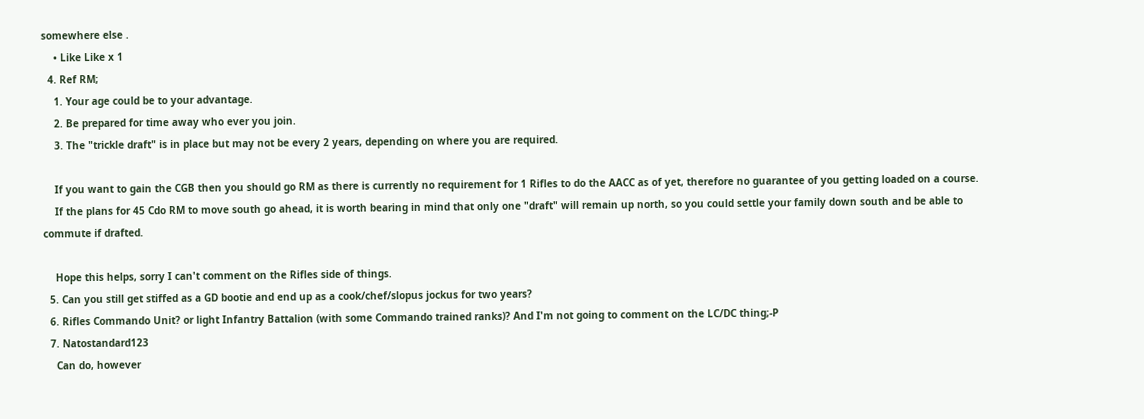somewhere else .
    • Like Like x 1
  4. Ref RM;
    1. Your age could be to your advantage.
    2. Be prepared for time away who ever you join.
    3. The "trickle draft" is in place but may not be every 2 years, depending on where you are required.

    If you want to gain the CGB then you should go RM as there is currently no requirement for 1 Rifles to do the AACC as of yet, therefore no guarantee of you getting loaded on a course.
    If the plans for 45 Cdo RM to move south go ahead, it is worth bearing in mind that only one "draft" will remain up north, so you could settle your family down south and be able to commute if drafted.

    Hope this helps, sorry I can't comment on the Rifles side of things.
  5. Can you still get stiffed as a GD bootie and end up as a cook/chef/slopus jockus for two years?
  6. Rifles Commando Unit? or light Infantry Battalion (with some Commando trained ranks)? And I'm not going to comment on the LC/DC thing;-P
  7. Natostandard123
    Can do, however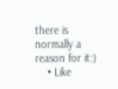there is normally a reason for it:)
    • Like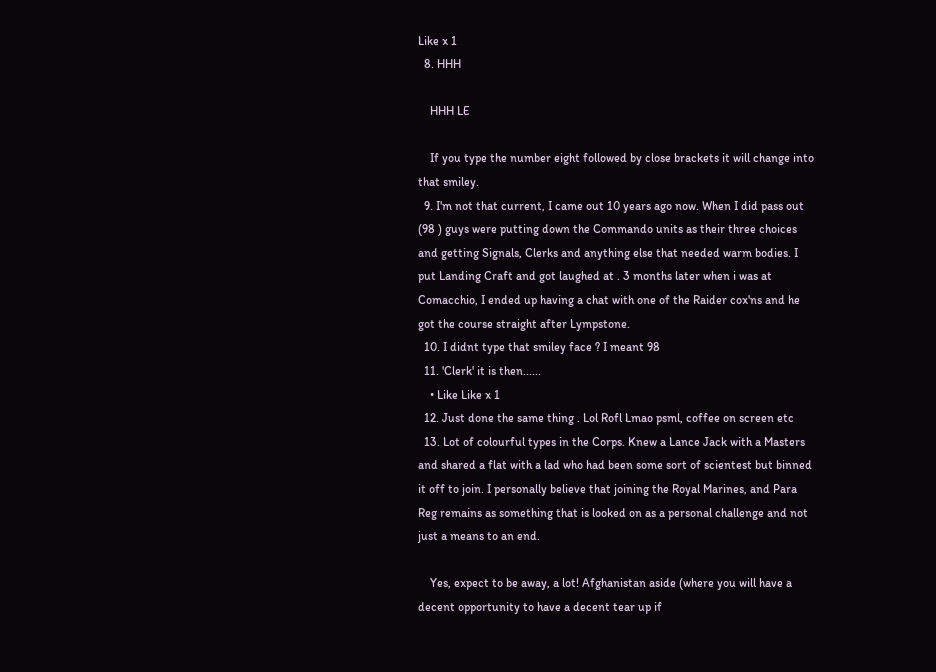Like x 1
  8. HHH

    HHH LE

    If you type the number eight followed by close brackets it will change into that smiley.
  9. I'm not that current, I came out 10 years ago now. When I did pass out (98 ) guys were putting down the Commando units as their three choices and getting Signals, Clerks and anything else that needed warm bodies. I put Landing Craft and got laughed at . 3 months later when i was at Comacchio, I ended up having a chat with one of the Raider cox'ns and he got the course straight after Lympstone.
  10. I didnt type that smiley face ? I meant 98
  11. 'Clerk' it is then......
    • Like Like x 1
  12. Just done the same thing . Lol Rofl Lmao psml, coffee on screen etc
  13. Lot of colourful types in the Corps. Knew a Lance Jack with a Masters and shared a flat with a lad who had been some sort of scientest but binned it off to join. I personally believe that joining the Royal Marines, and Para Reg remains as something that is looked on as a personal challenge and not just a means to an end.

    Yes, expect to be away, a lot! Afghanistan aside (where you will have a decent opportunity to have a decent tear up if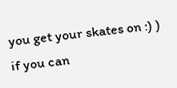you get your skates on :) ) if you can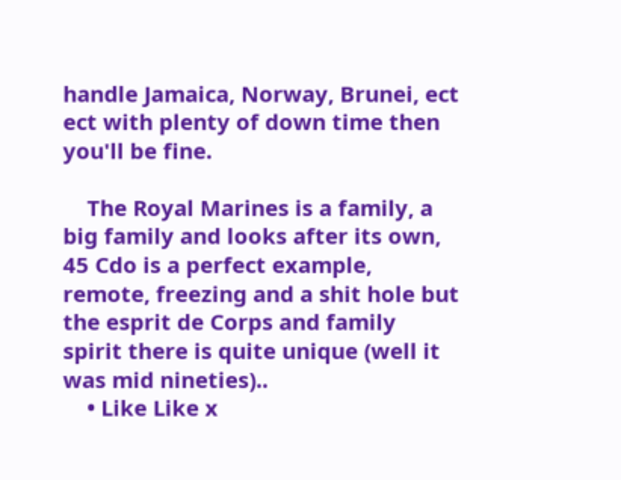handle Jamaica, Norway, Brunei, ect ect with plenty of down time then you'll be fine.

    The Royal Marines is a family, a big family and looks after its own, 45 Cdo is a perfect example, remote, freezing and a shit hole but the esprit de Corps and family spirit there is quite unique (well it was mid nineties)..
    • Like Like x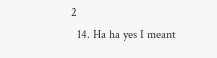2
  14. Ha ha yes I meant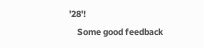'28'!
    Some good feedback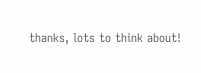thanks, lots to think about!